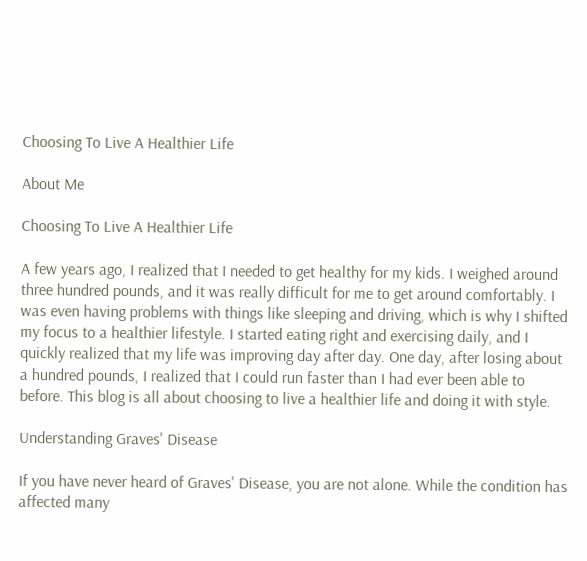Choosing To Live A Healthier Life

About Me

Choosing To Live A Healthier Life

A few years ago, I realized that I needed to get healthy for my kids. I weighed around three hundred pounds, and it was really difficult for me to get around comfortably. I was even having problems with things like sleeping and driving, which is why I shifted my focus to a healthier lifestyle. I started eating right and exercising daily, and I quickly realized that my life was improving day after day. One day, after losing about a hundred pounds, I realized that I could run faster than I had ever been able to before. This blog is all about choosing to live a healthier life and doing it with style.

Understanding Graves' Disease

If you have never heard of Graves' Disease, you are not alone. While the condition has affected many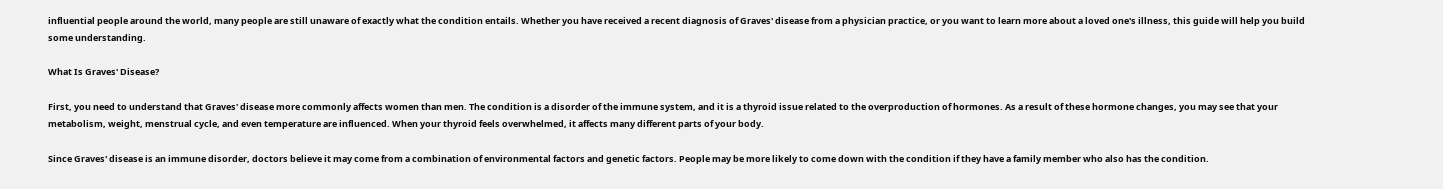influential people around the world, many people are still unaware of exactly what the condition entails. Whether you have received a recent diagnosis of Graves' disease from a physician practice, or you want to learn more about a loved one's illness, this guide will help you build some understanding.

What Is Graves' Disease?

First, you need to understand that Graves' disease more commonly affects women than men. The condition is a disorder of the immune system, and it is a thyroid issue related to the overproduction of hormones. As a result of these hormone changes, you may see that your metabolism, weight, menstrual cycle, and even temperature are influenced. When your thyroid feels overwhelmed, it affects many different parts of your body.

Since Graves' disease is an immune disorder, doctors believe it may come from a combination of environmental factors and genetic factors. People may be more likely to come down with the condition if they have a family member who also has the condition.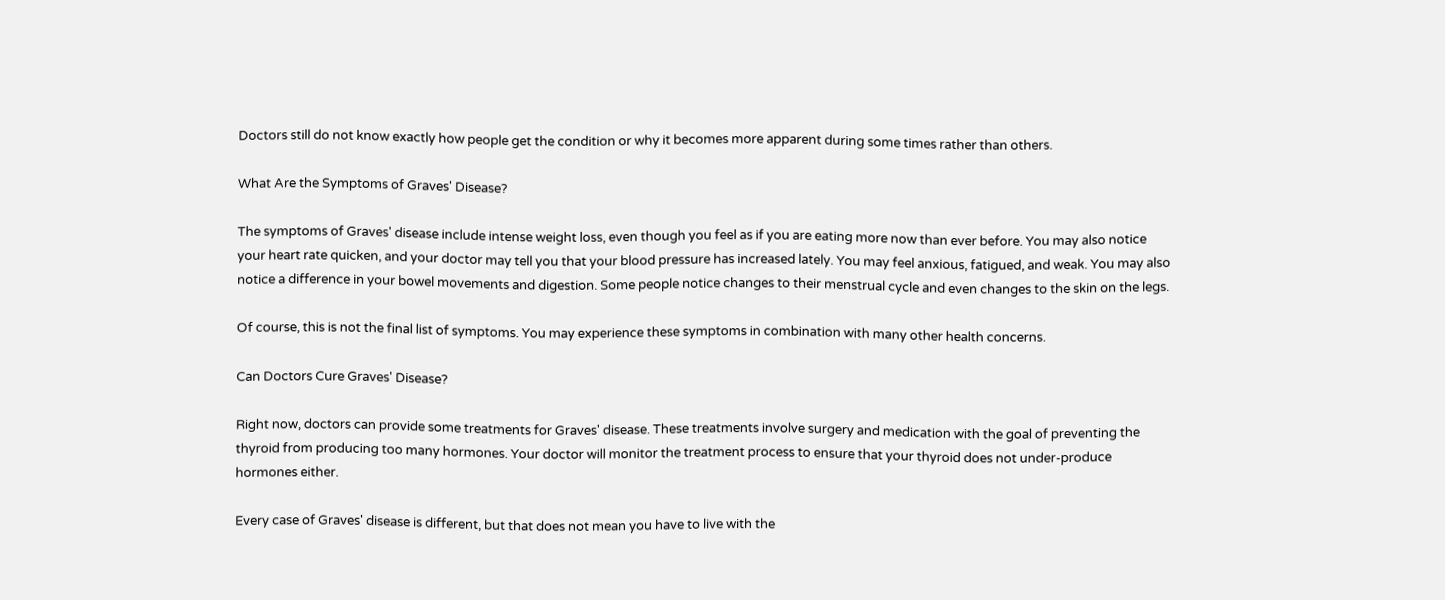Doctors still do not know exactly how people get the condition or why it becomes more apparent during some times rather than others.

What Are the Symptoms of Graves' Disease?

The symptoms of Graves' disease include intense weight loss, even though you feel as if you are eating more now than ever before. You may also notice your heart rate quicken, and your doctor may tell you that your blood pressure has increased lately. You may feel anxious, fatigued, and weak. You may also notice a difference in your bowel movements and digestion. Some people notice changes to their menstrual cycle and even changes to the skin on the legs.

Of course, this is not the final list of symptoms. You may experience these symptoms in combination with many other health concerns.

Can Doctors Cure Graves' Disease?

Right now, doctors can provide some treatments for Graves' disease. These treatments involve surgery and medication with the goal of preventing the thyroid from producing too many hormones. Your doctor will monitor the treatment process to ensure that your thyroid does not under-produce hormones either.

Every case of Graves' disease is different, but that does not mean you have to live with the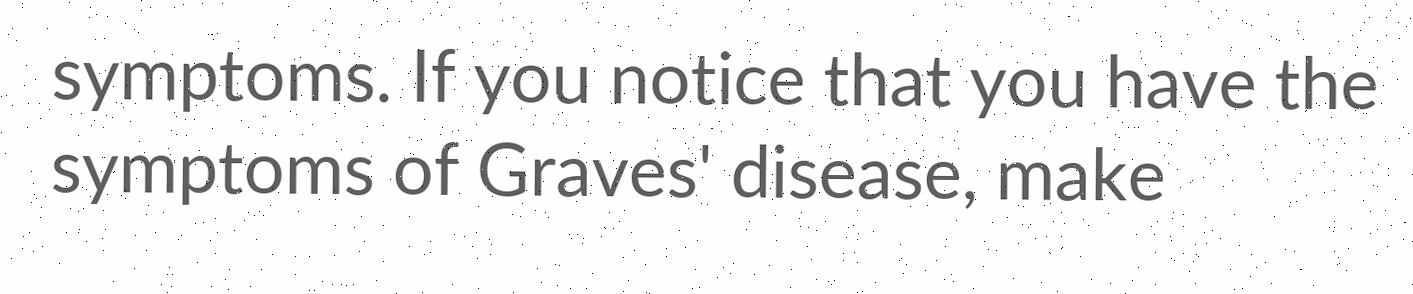symptoms. If you notice that you have the symptoms of Graves' disease, make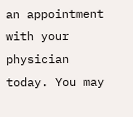an appointment with your physician today. You may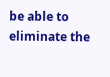be able to eliminate the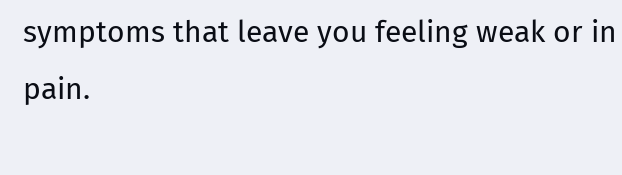symptoms that leave you feeling weak or in pain.